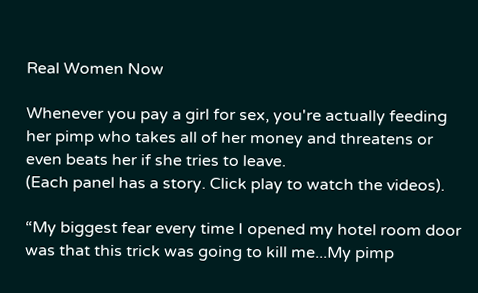Real Women Now

Whenever you pay a girl for sex, you're actually feeding her pimp who takes all of her money and threatens or even beats her if she tries to leave.
(Each panel has a story. Click play to watch the videos).

“My biggest fear every time I opened my hotel room door was that this trick was going to kill me...My pimp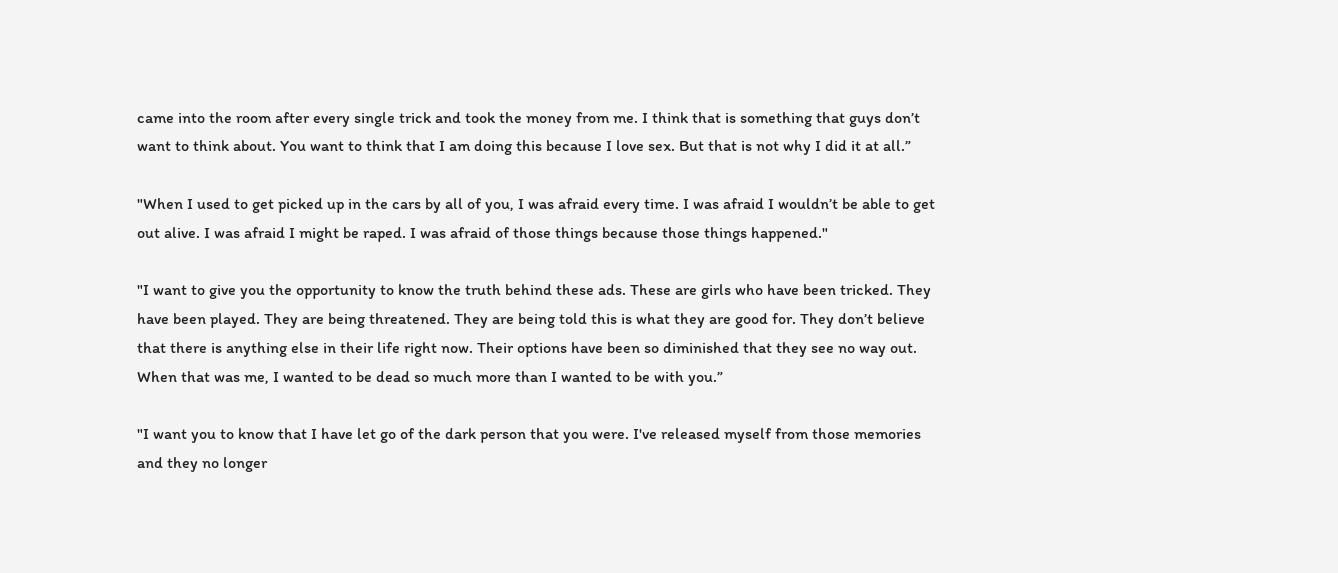came into the room after every single trick and took the money from me. I think that is something that guys don’t want to think about. You want to think that I am doing this because I love sex. But that is not why I did it at all.”

"When I used to get picked up in the cars by all of you, I was afraid every time. I was afraid I wouldn’t be able to get out alive. I was afraid I might be raped. I was afraid of those things because those things happened."

"I want to give you the opportunity to know the truth behind these ads. These are girls who have been tricked. They have been played. They are being threatened. They are being told this is what they are good for. They don’t believe that there is anything else in their life right now. Their options have been so diminished that they see no way out. When that was me, I wanted to be dead so much more than I wanted to be with you.”

"I want you to know that I have let go of the dark person that you were. I've released myself from those memories and they no longer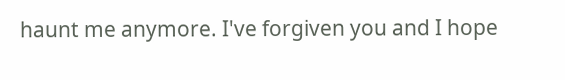haunt me anymore. I've forgiven you and I hope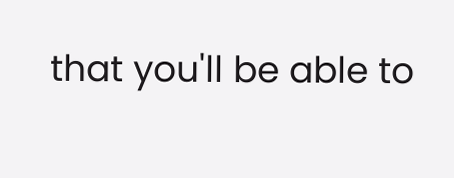that you'll be able to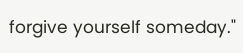forgive yourself someday."